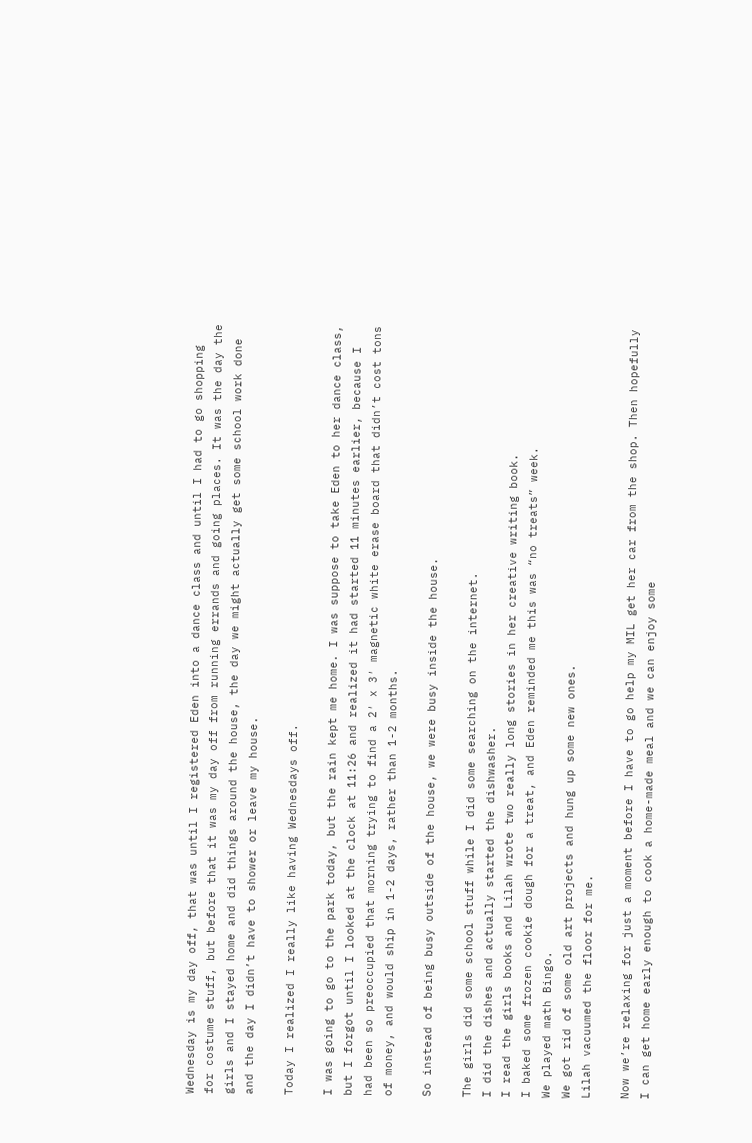Wednesday is my day off, that was until I registered Eden into a dance class and until I had to go shopping for costume stuff, but before that it was my day off from running errands and going places. It was the day the girls and I stayed home and did things around the house, the day we might actually get some school work done and the day I didn’t have to shower or leave my house.

Today I realized I really like having Wednesdays off.

I was going to go to the park today, but the rain kept me home. I was suppose to take Eden to her dance class, but I forgot until I looked at the clock at 11:26 and realized it had started 11 minutes earlier, because I had been so preoccupied that morning trying to find a 2′ x 3′ magnetic white erase board that didn’t cost tons of money, and would ship in 1-2 days, rather than 1-2 months.

So instead of being busy outside of the house, we were busy inside the house.

The girls did some school stuff while I did some searching on the internet.
I did the dishes and actually started the dishwasher.
I read the girls books and Lilah wrote two really long stories in her creative writing book.
I baked some frozen cookie dough for a treat, and Eden reminded me this was “no treats” week.
We played math Bingo.
We got rid of some old art projects and hung up some new ones.
Lilah vacuumed the floor for me.

Now we’re relaxing for just a moment before I have to go help my MIL get her car from the shop. Then hopefully I can get home early enough to cook a home-made meal and we can enjoy some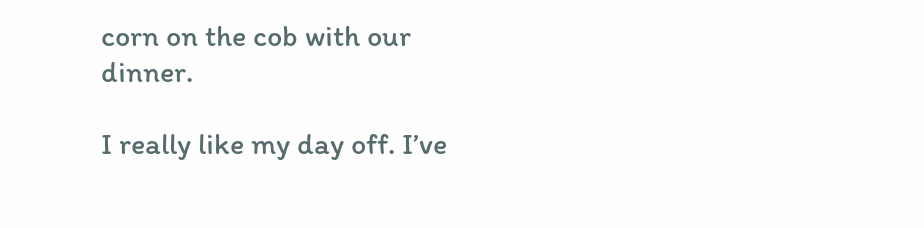corn on the cob with our dinner.

I really like my day off. I’ve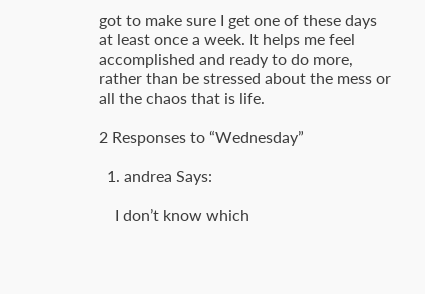got to make sure I get one of these days at least once a week. It helps me feel accomplished and ready to do more, rather than be stressed about the mess or all the chaos that is life.

2 Responses to “Wednesday”

  1. andrea Says:

    I don’t know which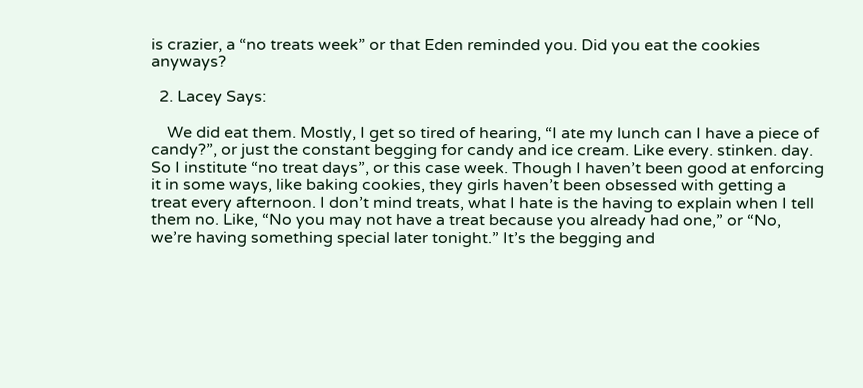is crazier, a “no treats week” or that Eden reminded you. Did you eat the cookies anyways?

  2. Lacey Says:

    We did eat them. Mostly, I get so tired of hearing, “I ate my lunch can I have a piece of candy?”, or just the constant begging for candy and ice cream. Like every. stinken. day. So I institute “no treat days”, or this case week. Though I haven’t been good at enforcing it in some ways, like baking cookies, they girls haven’t been obsessed with getting a treat every afternoon. I don’t mind treats, what I hate is the having to explain when I tell them no. Like, “No you may not have a treat because you already had one,” or “No, we’re having something special later tonight.” It’s the begging and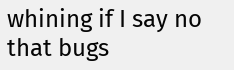whining if I say no that bugs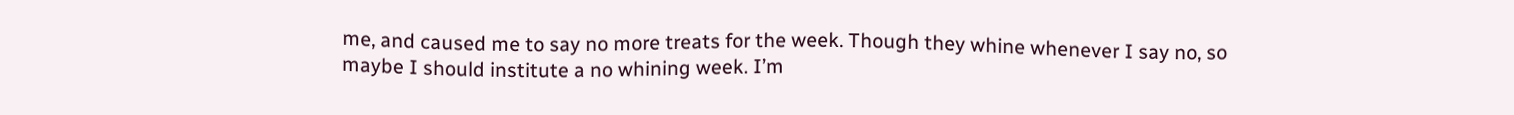me, and caused me to say no more treats for the week. Though they whine whenever I say no, so maybe I should institute a no whining week. I’m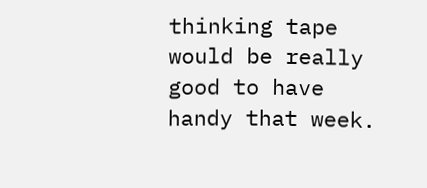thinking tape would be really good to have handy that week.